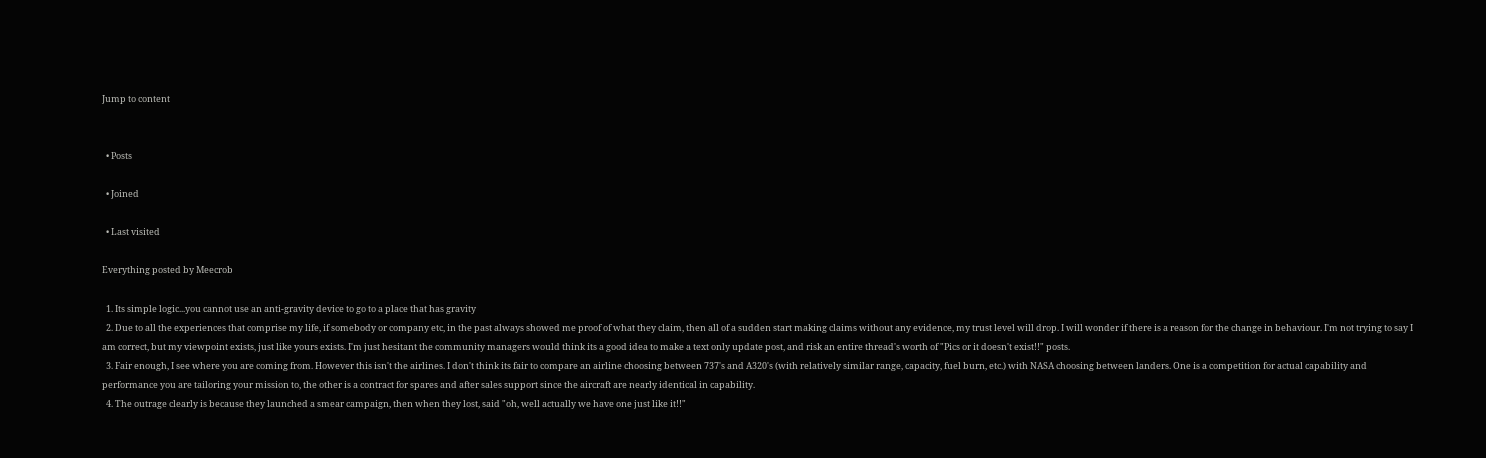Jump to content


  • Posts

  • Joined

  • Last visited

Everything posted by Meecrob

  1. Its simple logic...you cannot use an anti-gravity device to go to a place that has gravity
  2. Due to all the experiences that comprise my life, if somebody or company etc, in the past always showed me proof of what they claim, then all of a sudden start making claims without any evidence, my trust level will drop. I will wonder if there is a reason for the change in behaviour. I'm not trying to say I am correct, but my viewpoint exists, just like yours exists. I'm just hesitant the community managers would think its a good idea to make a text only update post, and risk an entire thread's worth of "Pics or it doesn't exist!!" posts.
  3. Fair enough, I see where you are coming from. However this isn't the airlines. I don't think its fair to compare an airline choosing between 737's and A320's (with relatively similar range, capacity, fuel burn, etc.) with NASA choosing between landers. One is a competition for actual capability and performance you are tailoring your mission to, the other is a contract for spares and after sales support since the aircraft are nearly identical in capability.
  4. The outrage clearly is because they launched a smear campaign, then when they lost, said "oh, well actually we have one just like it!!"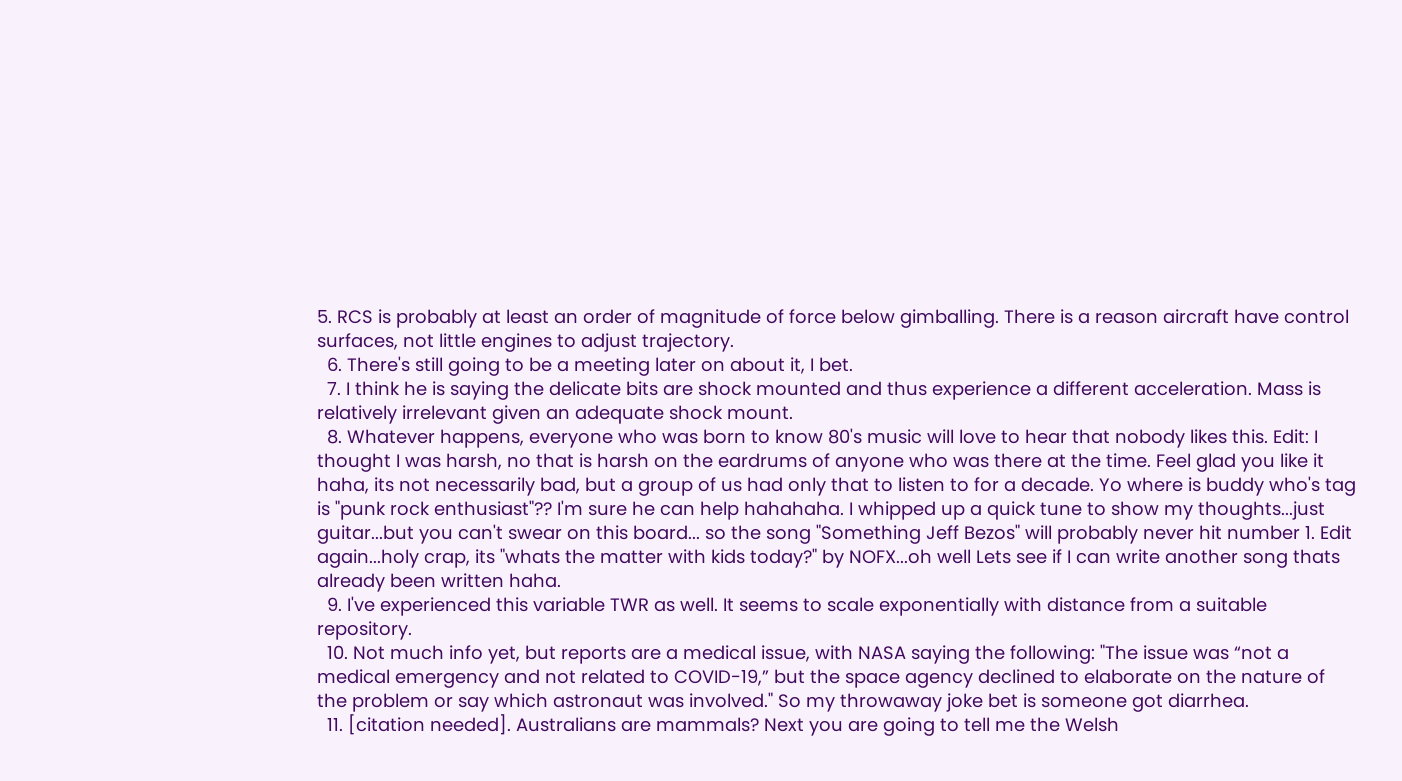5. RCS is probably at least an order of magnitude of force below gimballing. There is a reason aircraft have control surfaces, not little engines to adjust trajectory.
  6. There's still going to be a meeting later on about it, I bet.
  7. I think he is saying the delicate bits are shock mounted and thus experience a different acceleration. Mass is relatively irrelevant given an adequate shock mount.
  8. Whatever happens, everyone who was born to know 80's music will love to hear that nobody likes this. Edit: I thought I was harsh, no that is harsh on the eardrums of anyone who was there at the time. Feel glad you like it haha, its not necessarily bad, but a group of us had only that to listen to for a decade. Yo where is buddy who's tag is "punk rock enthusiast"?? I'm sure he can help hahahaha. I whipped up a quick tune to show my thoughts...just guitar...but you can't swear on this board... so the song "Something Jeff Bezos" will probably never hit number 1. Edit again...holy crap, its "whats the matter with kids today?" by NOFX...oh well Lets see if I can write another song thats already been written haha.
  9. I've experienced this variable TWR as well. It seems to scale exponentially with distance from a suitable repository.
  10. Not much info yet, but reports are a medical issue, with NASA saying the following: "The issue was “not a medical emergency and not related to COVID-19,” but the space agency declined to elaborate on the nature of the problem or say which astronaut was involved." So my throwaway joke bet is someone got diarrhea.
  11. [citation needed]. Australians are mammals? Next you are going to tell me the Welsh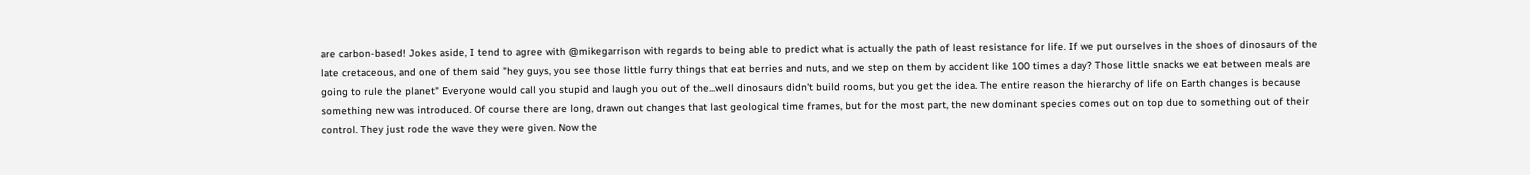are carbon-based! Jokes aside, I tend to agree with @mikegarrison with regards to being able to predict what is actually the path of least resistance for life. If we put ourselves in the shoes of dinosaurs of the late cretaceous, and one of them said "hey guys, you see those little furry things that eat berries and nuts, and we step on them by accident like 100 times a day? Those little snacks we eat between meals are going to rule the planet" Everyone would call you stupid and laugh you out of the...well dinosaurs didn't build rooms, but you get the idea. The entire reason the hierarchy of life on Earth changes is because something new was introduced. Of course there are long, drawn out changes that last geological time frames, but for the most part, the new dominant species comes out on top due to something out of their control. They just rode the wave they were given. Now the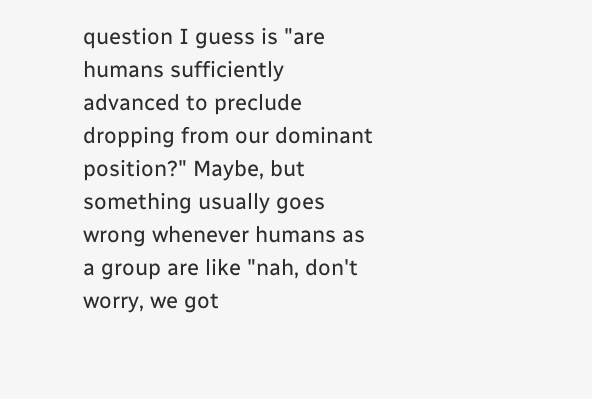question I guess is "are humans sufficiently advanced to preclude dropping from our dominant position?" Maybe, but something usually goes wrong whenever humans as a group are like "nah, don't worry, we got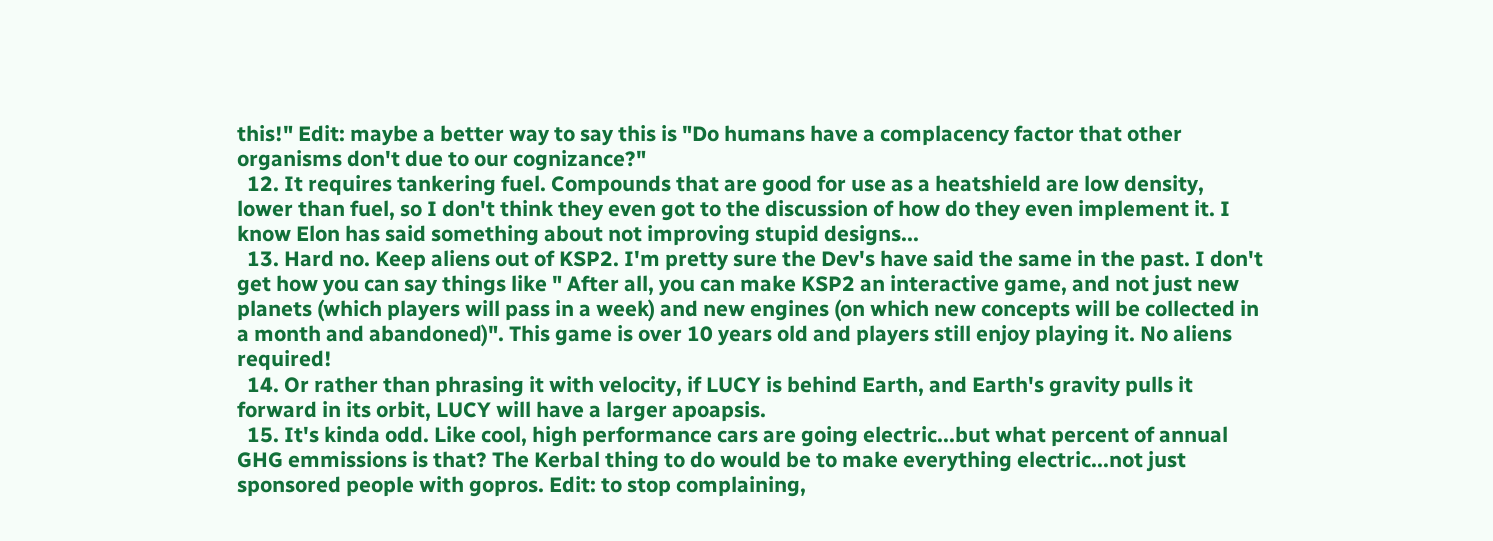this!" Edit: maybe a better way to say this is "Do humans have a complacency factor that other organisms don't due to our cognizance?"
  12. It requires tankering fuel. Compounds that are good for use as a heatshield are low density, lower than fuel, so I don't think they even got to the discussion of how do they even implement it. I know Elon has said something about not improving stupid designs...
  13. Hard no. Keep aliens out of KSP2. I'm pretty sure the Dev's have said the same in the past. I don't get how you can say things like " After all, you can make KSP2 an interactive game, and not just new planets (which players will pass in a week) and new engines (on which new concepts will be collected in a month and abandoned)". This game is over 10 years old and players still enjoy playing it. No aliens required!
  14. Or rather than phrasing it with velocity, if LUCY is behind Earth, and Earth's gravity pulls it forward in its orbit, LUCY will have a larger apoapsis.
  15. It's kinda odd. Like cool, high performance cars are going electric...but what percent of annual GHG emmissions is that? The Kerbal thing to do would be to make everything electric...not just sponsored people with gopros. Edit: to stop complaining,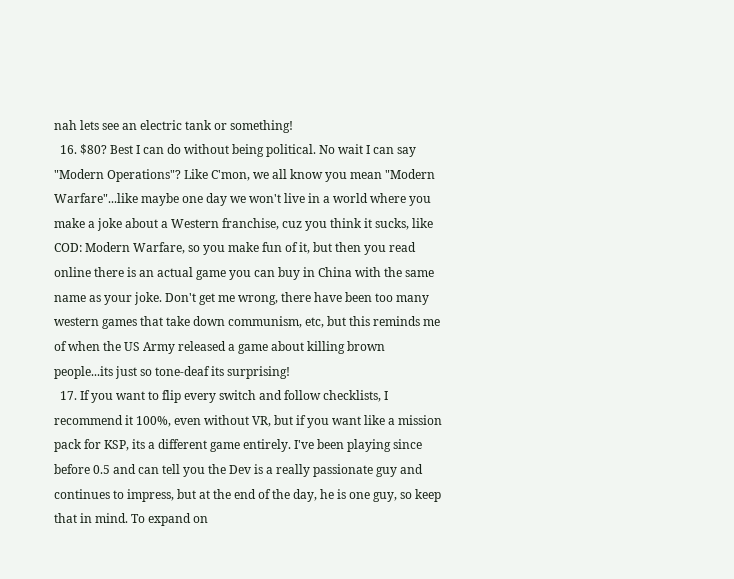nah lets see an electric tank or something!
  16. $80? Best I can do without being political. No wait I can say "Modern Operations"? Like C'mon, we all know you mean "Modern Warfare"...like maybe one day we won't live in a world where you make a joke about a Western franchise, cuz you think it sucks, like COD: Modern Warfare, so you make fun of it, but then you read online there is an actual game you can buy in China with the same name as your joke. Don't get me wrong, there have been too many western games that take down communism, etc, but this reminds me of when the US Army released a game about killing brown people...its just so tone-deaf its surprising!
  17. If you want to flip every switch and follow checklists, I recommend it 100%, even without VR, but if you want like a mission pack for KSP, its a different game entirely. I've been playing since before 0.5 and can tell you the Dev is a really passionate guy and continues to impress, but at the end of the day, he is one guy, so keep that in mind. To expand on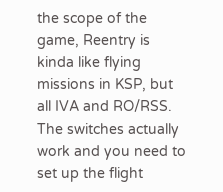the scope of the game, Reentry is kinda like flying missions in KSP, but all IVA and RO/RSS. The switches actually work and you need to set up the flight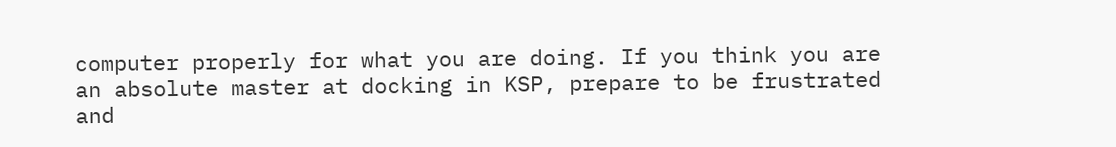computer properly for what you are doing. If you think you are an absolute master at docking in KSP, prepare to be frustrated and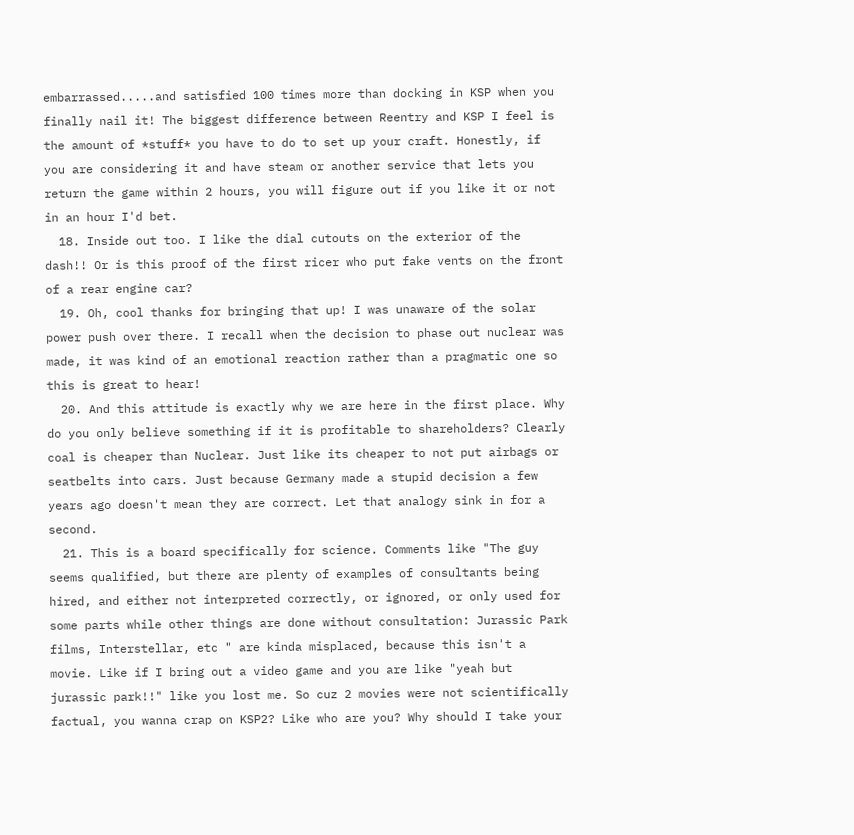embarrassed.....and satisfied 100 times more than docking in KSP when you finally nail it! The biggest difference between Reentry and KSP I feel is the amount of *stuff* you have to do to set up your craft. Honestly, if you are considering it and have steam or another service that lets you return the game within 2 hours, you will figure out if you like it or not in an hour I'd bet.
  18. Inside out too. I like the dial cutouts on the exterior of the dash!! Or is this proof of the first ricer who put fake vents on the front of a rear engine car?
  19. Oh, cool thanks for bringing that up! I was unaware of the solar power push over there. I recall when the decision to phase out nuclear was made, it was kind of an emotional reaction rather than a pragmatic one so this is great to hear!
  20. And this attitude is exactly why we are here in the first place. Why do you only believe something if it is profitable to shareholders? Clearly coal is cheaper than Nuclear. Just like its cheaper to not put airbags or seatbelts into cars. Just because Germany made a stupid decision a few years ago doesn't mean they are correct. Let that analogy sink in for a second.
  21. This is a board specifically for science. Comments like "The guy seems qualified, but there are plenty of examples of consultants being hired, and either not interpreted correctly, or ignored, or only used for some parts while other things are done without consultation: Jurassic Park films, Interstellar, etc " are kinda misplaced, because this isn't a movie. Like if I bring out a video game and you are like "yeah but jurassic park!!" like you lost me. So cuz 2 movies were not scientifically factual, you wanna crap on KSP2? Like who are you? Why should I take your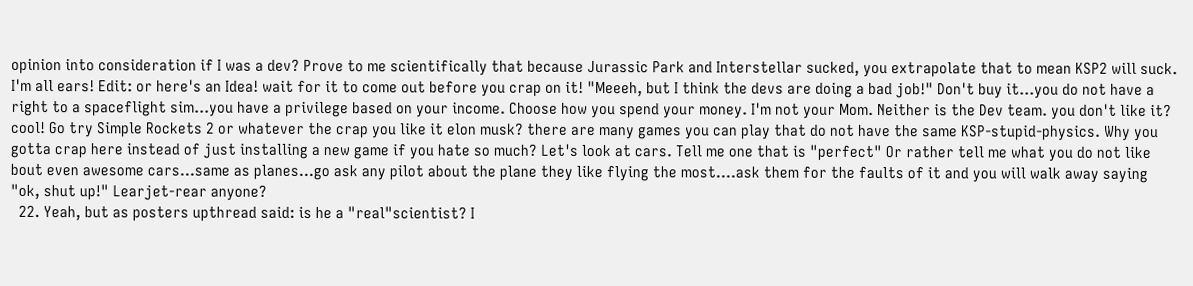opinion into consideration if I was a dev? Prove to me scientifically that because Jurassic Park and Interstellar sucked, you extrapolate that to mean KSP2 will suck. I'm all ears! Edit: or here's an Idea! wait for it to come out before you crap on it! "Meeeh, but I think the devs are doing a bad job!" Don't buy it...you do not have a right to a spaceflight sim...you have a privilege based on your income. Choose how you spend your money. I'm not your Mom. Neither is the Dev team. you don't like it? cool! Go try Simple Rockets 2 or whatever the crap you like it elon musk? there are many games you can play that do not have the same KSP-stupid-physics. Why you gotta crap here instead of just installing a new game if you hate so much? Let's look at cars. Tell me one that is "perfect" Or rather tell me what you do not like bout even awesome cars...same as planes...go ask any pilot about the plane they like flying the most....ask them for the faults of it and you will walk away saying "ok, shut up!" Learjet-rear anyone?
  22. Yeah, but as posters upthread said: is he a "real"scientist? I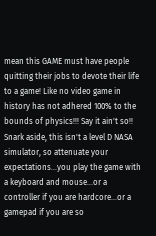mean this GAME must have people quitting their jobs to devote their life to a game! Like no video game in history has not adhered 100% to the bounds of physics!!! Say it ain't so!! Snark aside, this isn't a level D NASA simulator, so attenuate your expectations...you play the game with a keyboard and mouse...or a controller if you are hardcore...or a gamepad if you are so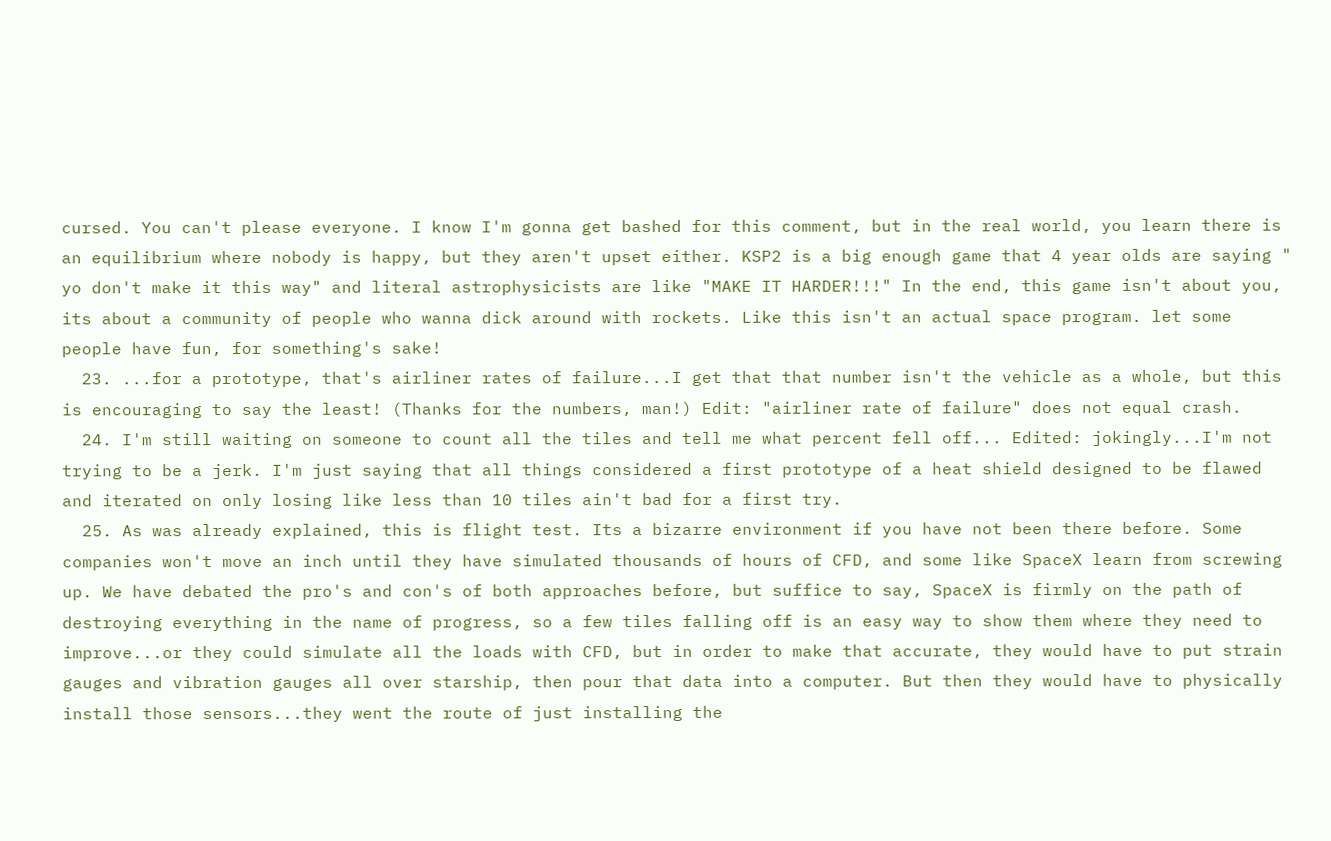cursed. You can't please everyone. I know I'm gonna get bashed for this comment, but in the real world, you learn there is an equilibrium where nobody is happy, but they aren't upset either. KSP2 is a big enough game that 4 year olds are saying " yo don't make it this way" and literal astrophysicists are like "MAKE IT HARDER!!!" In the end, this game isn't about you, its about a community of people who wanna dick around with rockets. Like this isn't an actual space program. let some people have fun, for something's sake!
  23. ...for a prototype, that's airliner rates of failure...I get that that number isn't the vehicle as a whole, but this is encouraging to say the least! (Thanks for the numbers, man!) Edit: "airliner rate of failure" does not equal crash.
  24. I'm still waiting on someone to count all the tiles and tell me what percent fell off... Edited: jokingly...I'm not trying to be a jerk. I'm just saying that all things considered a first prototype of a heat shield designed to be flawed and iterated on only losing like less than 10 tiles ain't bad for a first try.
  25. As was already explained, this is flight test. Its a bizarre environment if you have not been there before. Some companies won't move an inch until they have simulated thousands of hours of CFD, and some like SpaceX learn from screwing up. We have debated the pro's and con's of both approaches before, but suffice to say, SpaceX is firmly on the path of destroying everything in the name of progress, so a few tiles falling off is an easy way to show them where they need to improve...or they could simulate all the loads with CFD, but in order to make that accurate, they would have to put strain gauges and vibration gauges all over starship, then pour that data into a computer. But then they would have to physically install those sensors...they went the route of just installing the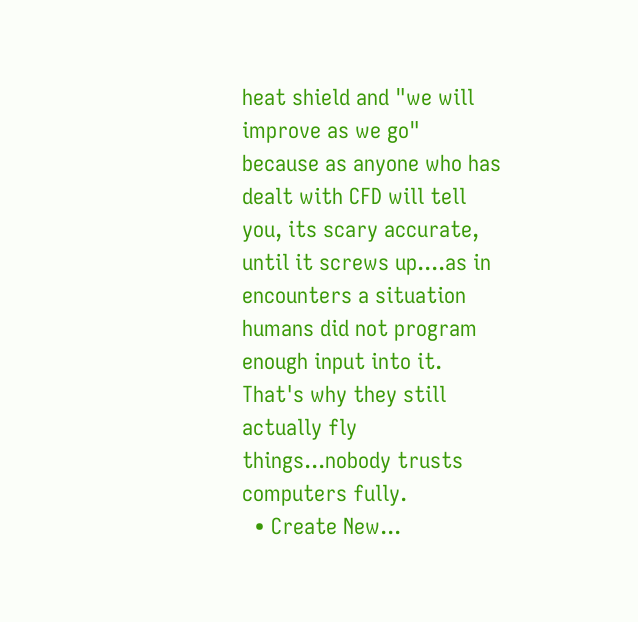heat shield and "we will improve as we go" because as anyone who has dealt with CFD will tell you, its scary accurate, until it screws up....as in encounters a situation humans did not program enough input into it. That's why they still actually fly things...nobody trusts computers fully.
  • Create New...